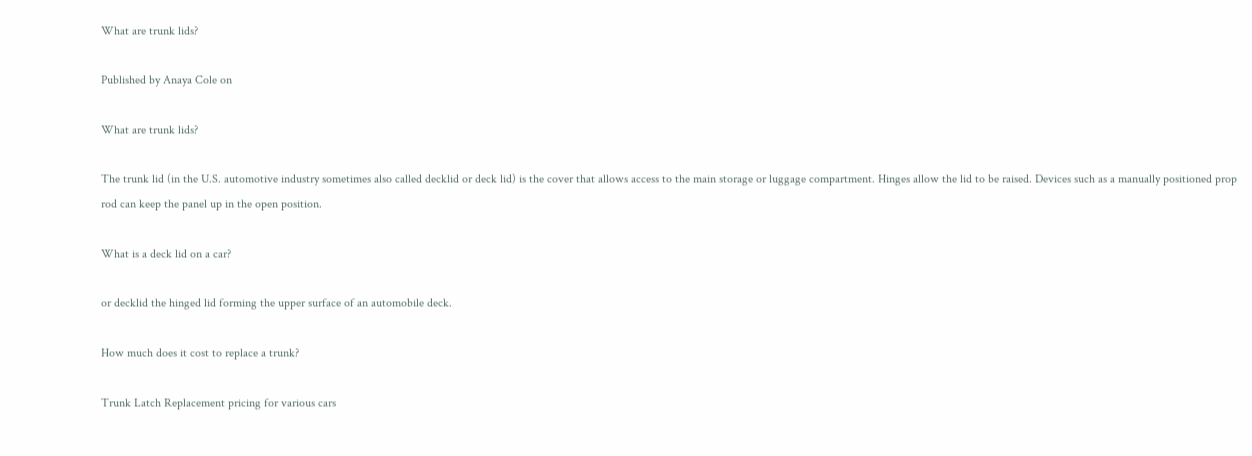What are trunk lids?

Published by Anaya Cole on

What are trunk lids?

The trunk lid (in the U.S. automotive industry sometimes also called decklid or deck lid) is the cover that allows access to the main storage or luggage compartment. Hinges allow the lid to be raised. Devices such as a manually positioned prop rod can keep the panel up in the open position.

What is a deck lid on a car?

or decklid the hinged lid forming the upper surface of an automobile deck.

How much does it cost to replace a trunk?

Trunk Latch Replacement pricing for various cars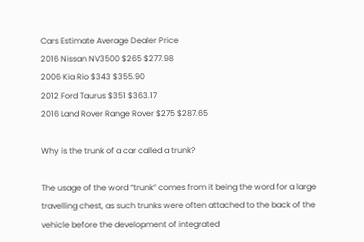Cars Estimate Average Dealer Price
2016 Nissan NV3500 $265 $277.98
2006 Kia Rio $343 $355.90
2012 Ford Taurus $351 $363.17
2016 Land Rover Range Rover $275 $287.65

Why is the trunk of a car called a trunk?

The usage of the word “trunk” comes from it being the word for a large travelling chest, as such trunks were often attached to the back of the vehicle before the development of integrated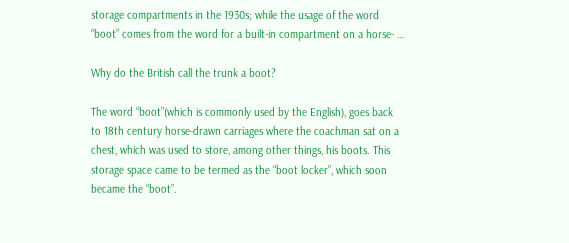storage compartments in the 1930s; while the usage of the word “boot” comes from the word for a built-in compartment on a horse- …

Why do the British call the trunk a boot?

The word “boot”(which is commonly used by the English), goes back to 18th century horse-drawn carriages where the coachman sat on a chest, which was used to store, among other things, his boots. This storage space came to be termed as the “boot locker”, which soon became the “boot”.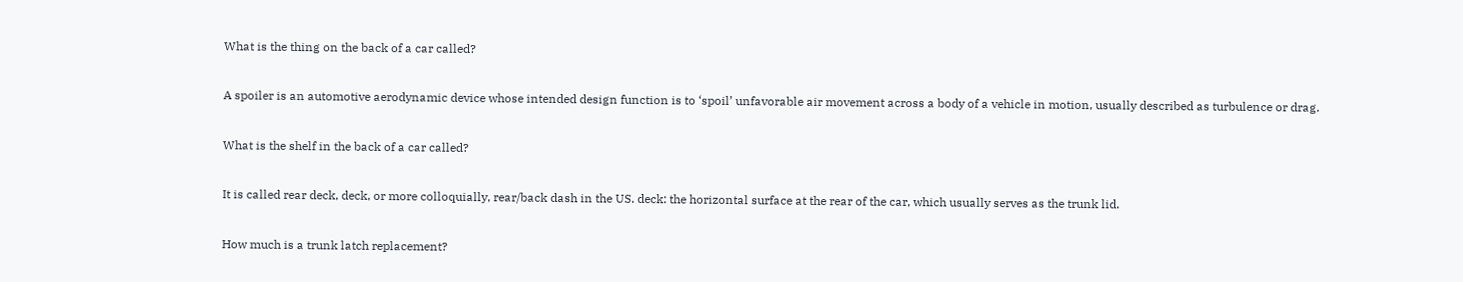What is the thing on the back of a car called?

A spoiler is an automotive aerodynamic device whose intended design function is to ‘spoil’ unfavorable air movement across a body of a vehicle in motion, usually described as turbulence or drag.

What is the shelf in the back of a car called?

It is called rear deck, deck, or more colloquially, rear/back dash in the US. deck: the horizontal surface at the rear of the car, which usually serves as the trunk lid.

How much is a trunk latch replacement?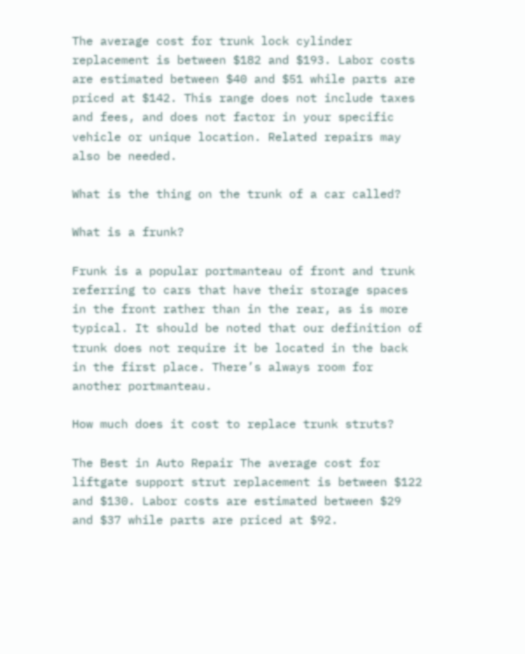The average cost for trunk lock cylinder replacement is between $182 and $193. Labor costs are estimated between $40 and $51 while parts are priced at $142. This range does not include taxes and fees, and does not factor in your specific vehicle or unique location. Related repairs may also be needed.

What is the thing on the trunk of a car called?

What is a frunk?

Frunk is a popular portmanteau of front and trunk referring to cars that have their storage spaces in the front rather than in the rear, as is more typical. It should be noted that our definition of trunk does not require it be located in the back in the first place. There’s always room for another portmanteau.

How much does it cost to replace trunk struts?

The Best in Auto Repair The average cost for liftgate support strut replacement is between $122 and $130. Labor costs are estimated between $29 and $37 while parts are priced at $92.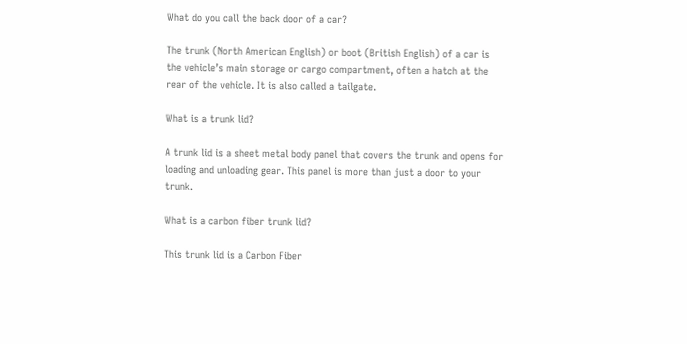What do you call the back door of a car?

The trunk (North American English) or boot (British English) of a car is the vehicle’s main storage or cargo compartment, often a hatch at the rear of the vehicle. It is also called a tailgate.

What is a trunk lid?

A trunk lid is a sheet metal body panel that covers the trunk and opens for loading and unloading gear. This panel is more than just a door to your trunk.

What is a carbon fiber trunk lid?

This trunk lid is a Carbon Fiber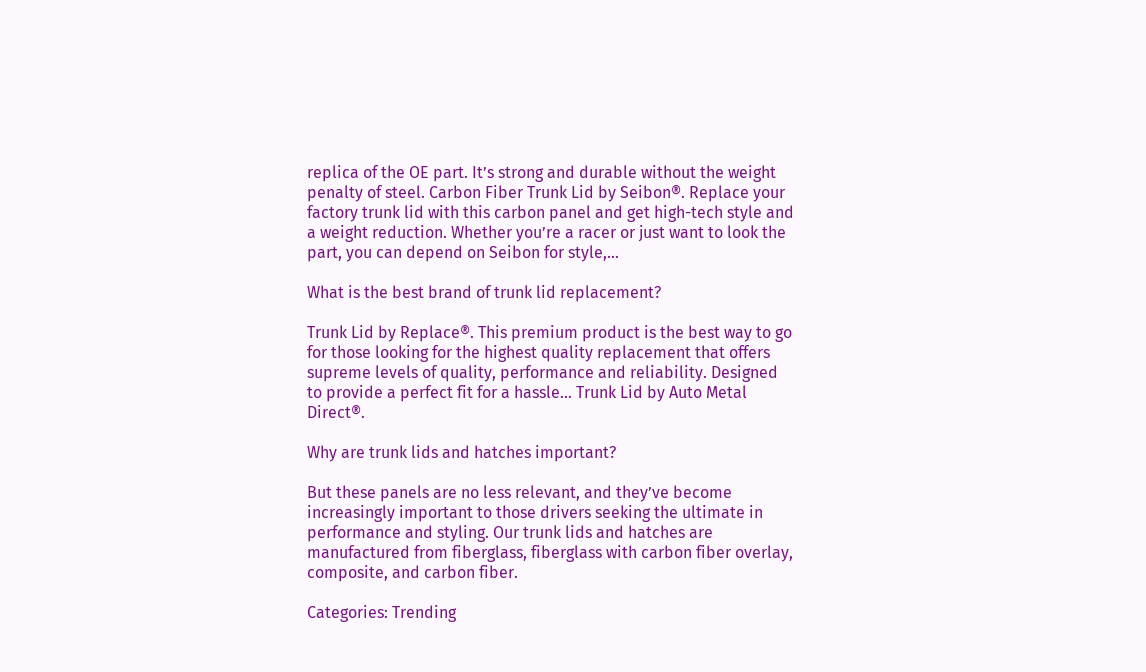replica of the OE part. It’s strong and durable without the weight penalty of steel. Carbon Fiber Trunk Lid by Seibon®. Replace your factory trunk lid with this carbon panel and get high-tech style and a weight reduction. Whether you’re a racer or just want to look the part, you can depend on Seibon for style,…

What is the best brand of trunk lid replacement?

Trunk Lid by Replace®. This premium product is the best way to go for those looking for the highest quality replacement that offers supreme levels of quality, performance and reliability. Designed to provide a perfect fit for a hassle… Trunk Lid by Auto Metal Direct®.

Why are trunk lids and hatches important?

But these panels are no less relevant, and they’ve become increasingly important to those drivers seeking the ultimate in performance and styling. Our trunk lids and hatches are manufactured from fiberglass, fiberglass with carbon fiber overlay, composite, and carbon fiber.

Categories: Trending